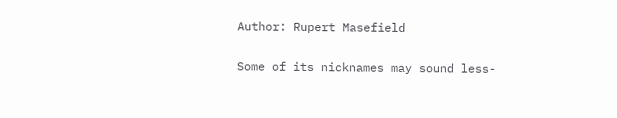Author: Rupert Masefield

Some of its nicknames may sound less-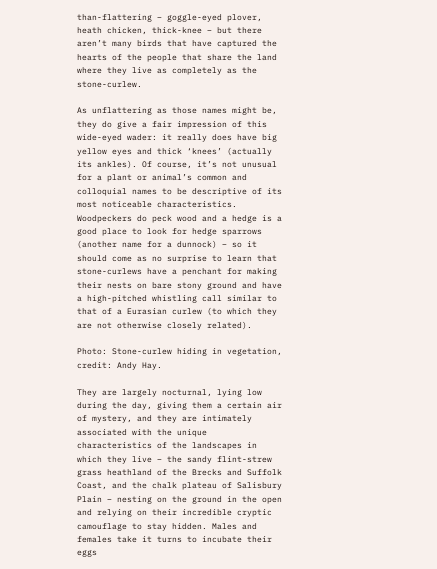than-flattering – goggle-eyed plover, heath chicken, thick-knee – but there aren’t many birds that have captured the hearts of the people that share the land where they live as completely as the stone-curlew.

As unflattering as those names might be, they do give a fair impression of this wide-eyed wader: it really does have big yellow eyes and thick ‘knees’ (actually its ankles). Of course, it’s not unusual for a plant or animal’s common and colloquial names to be descriptive of its most noticeable characteristics. Woodpeckers do peck wood and a hedge is a good place to look for hedge sparrows (another name for a dunnock) – so it should come as no surprise to learn that stone-curlews have a penchant for making their nests on bare stony ground and have a high-pitched whistling call similar to that of a Eurasian curlew (to which they are not otherwise closely related).

Photo: Stone-curlew hiding in vegetation, credit: Andy Hay.

They are largely nocturnal, lying low during the day, giving them a certain air of mystery, and they are intimately associated with the unique characteristics of the landscapes in which they live – the sandy flint-strew grass heathland of the Brecks and Suffolk Coast, and the chalk plateau of Salisbury Plain – nesting on the ground in the open and relying on their incredible cryptic camouflage to stay hidden. Males and females take it turns to incubate their eggs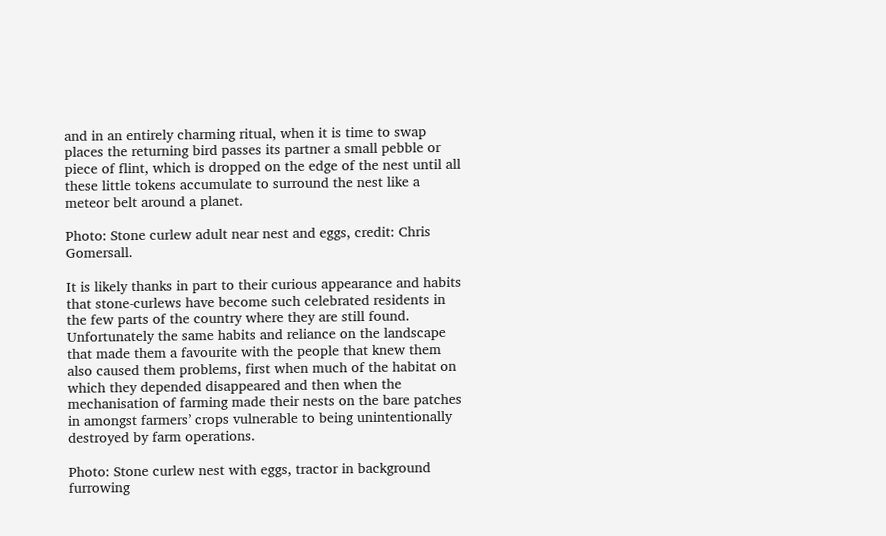and in an entirely charming ritual, when it is time to swap places the returning bird passes its partner a small pebble or piece of flint, which is dropped on the edge of the nest until all these little tokens accumulate to surround the nest like a meteor belt around a planet.

Photo: Stone curlew adult near nest and eggs, credit: Chris Gomersall.

It is likely thanks in part to their curious appearance and habits that stone-curlews have become such celebrated residents in the few parts of the country where they are still found. Unfortunately the same habits and reliance on the landscape that made them a favourite with the people that knew them also caused them problems, first when much of the habitat on which they depended disappeared and then when the mechanisation of farming made their nests on the bare patches in amongst farmers’ crops vulnerable to being unintentionally destroyed by farm operations.

Photo: Stone curlew nest with eggs, tractor in background furrowing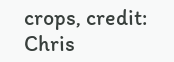crops, credit: Chris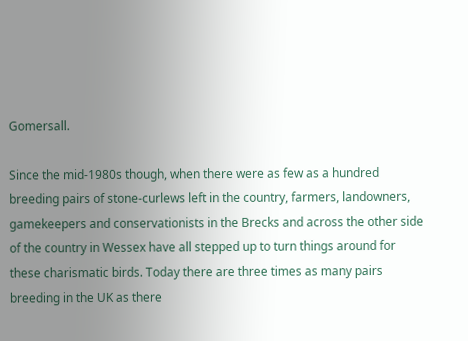Gomersall.

Since the mid-1980s though, when there were as few as a hundred breeding pairs of stone-curlews left in the country, farmers, landowners, gamekeepers and conservationists in the Brecks and across the other side of the country in Wessex have all stepped up to turn things around for these charismatic birds. Today there are three times as many pairs breeding in the UK as there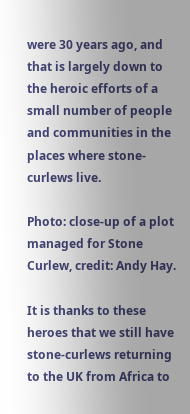were 30 years ago, and that is largely down to the heroic efforts of a small number of people and communities in the places where stone-curlews live.

Photo: close-up of a plot managed for Stone Curlew, credit: Andy Hay.

It is thanks to these heroes that we still have stone-curlews returning to the UK from Africa to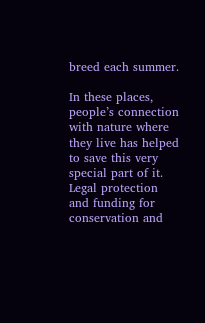breed each summer.

In these places, people’s connection with nature where they live has helped to save this very special part of it. Legal protection and funding for conservation and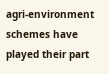agri-environment schemes have played their part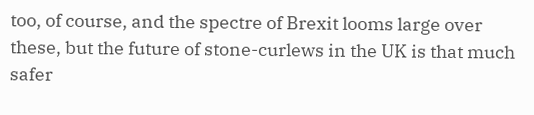too, of course, and the spectre of Brexit looms large over these, but the future of stone-curlews in the UK is that much safer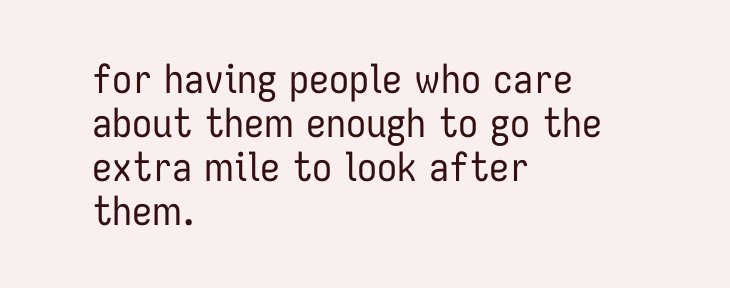for having people who care about them enough to go the extra mile to look after them.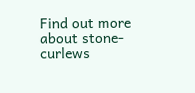Find out more about stone-curlews